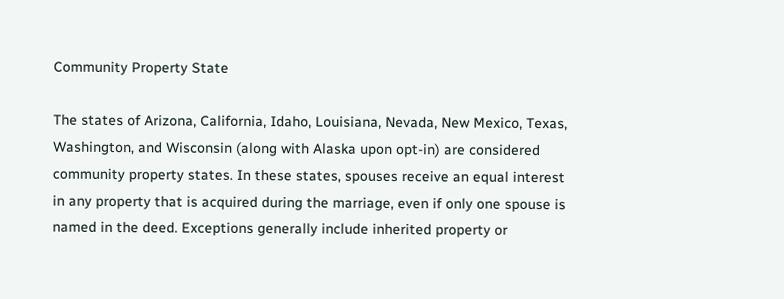Community Property State

The states of Arizona, California, Idaho, Louisiana, Nevada, New Mexico, Texas, Washington, and Wisconsin (along with Alaska upon opt-in) are considered community property states. In these states, spouses receive an equal interest in any property that is acquired during the marriage, even if only one spouse is named in the deed. Exceptions generally include inherited property or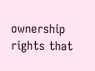ownership rights that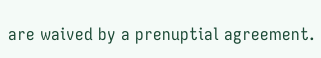are waived by a prenuptial agreement.